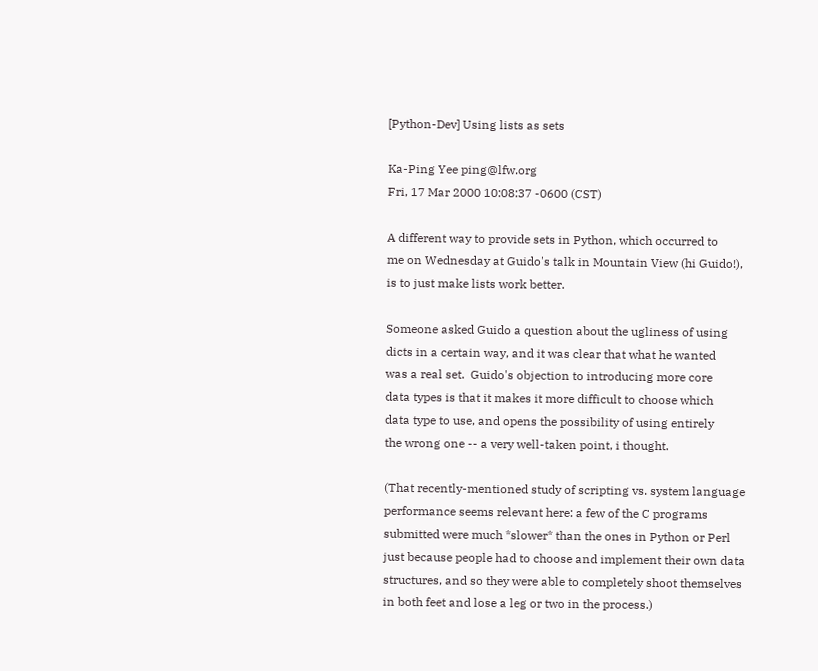[Python-Dev] Using lists as sets

Ka-Ping Yee ping@lfw.org
Fri, 17 Mar 2000 10:08:37 -0600 (CST)

A different way to provide sets in Python, which occurred to
me on Wednesday at Guido's talk in Mountain View (hi Guido!),
is to just make lists work better.

Someone asked Guido a question about the ugliness of using
dicts in a certain way, and it was clear that what he wanted
was a real set.  Guido's objection to introducing more core
data types is that it makes it more difficult to choose which
data type to use, and opens the possibility of using entirely
the wrong one -- a very well-taken point, i thought.

(That recently-mentioned study of scripting vs. system language
performance seems relevant here: a few of the C programs
submitted were much *slower* than the ones in Python or Perl
just because people had to choose and implement their own data
structures, and so they were able to completely shoot themselves
in both feet and lose a leg or two in the process.)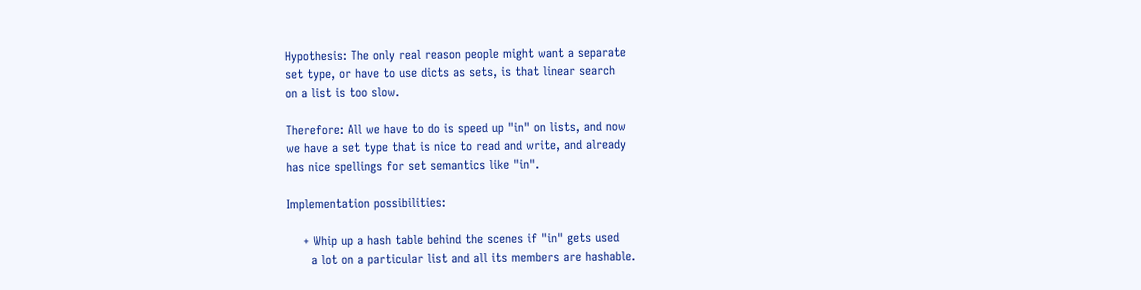Hypothesis: The only real reason people might want a separate
set type, or have to use dicts as sets, is that linear search
on a list is too slow.

Therefore: All we have to do is speed up "in" on lists, and now
we have a set type that is nice to read and write, and already
has nice spellings for set semantics like "in".

Implementation possibilities:

    + Whip up a hash table behind the scenes if "in" gets used
      a lot on a particular list and all its members are hashable.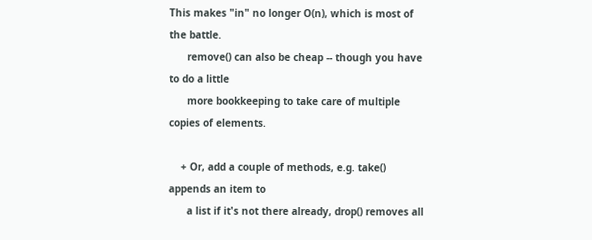This makes "in" no longer O(n), which is most of the battle.
      remove() can also be cheap -- though you have to do a little
      more bookkeeping to take care of multiple copies of elements.

    + Or, add a couple of methods, e.g. take() appends an item to
      a list if it's not there already, drop() removes all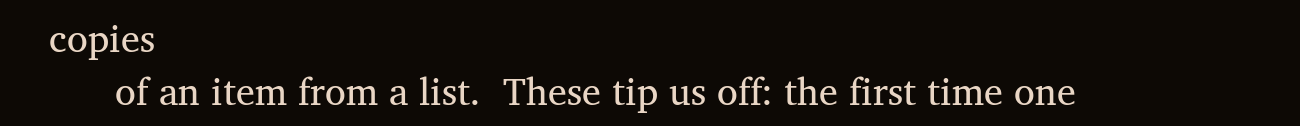copies
      of an item from a list.  These tip us off: the first time one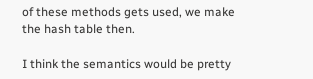of these methods gets used, we make the hash table then.

I think the semantics would be pretty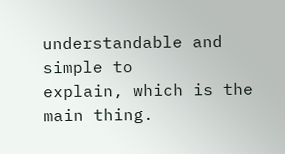understandable and simple to
explain, which is the main thing.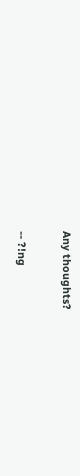Any thoughts?

-- ?!ng